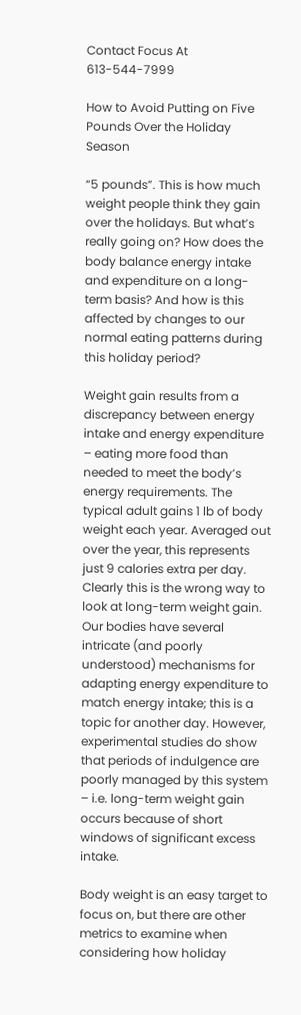Contact Focus At 613-544-7999

How to Avoid Putting on Five Pounds Over the Holiday Season

“5 pounds”. This is how much weight people think they gain over the holidays. But what’s really going on? How does the body balance energy intake and expenditure on a long-term basis? And how is this affected by changes to our normal eating patterns during this holiday period?

Weight gain results from a discrepancy between energy intake and energy expenditure – eating more food than needed to meet the body’s energy requirements. The typical adult gains 1 lb of body weight each year. Averaged out over the year, this represents just 9 calories extra per day. Clearly this is the wrong way to look at long-term weight gain. Our bodies have several intricate (and poorly understood) mechanisms for adapting energy expenditure to match energy intake; this is a topic for another day. However, experimental studies do show that periods of indulgence are poorly managed by this system – i.e. long-term weight gain occurs because of short windows of significant excess intake.

Body weight is an easy target to focus on, but there are other metrics to examine when considering how holiday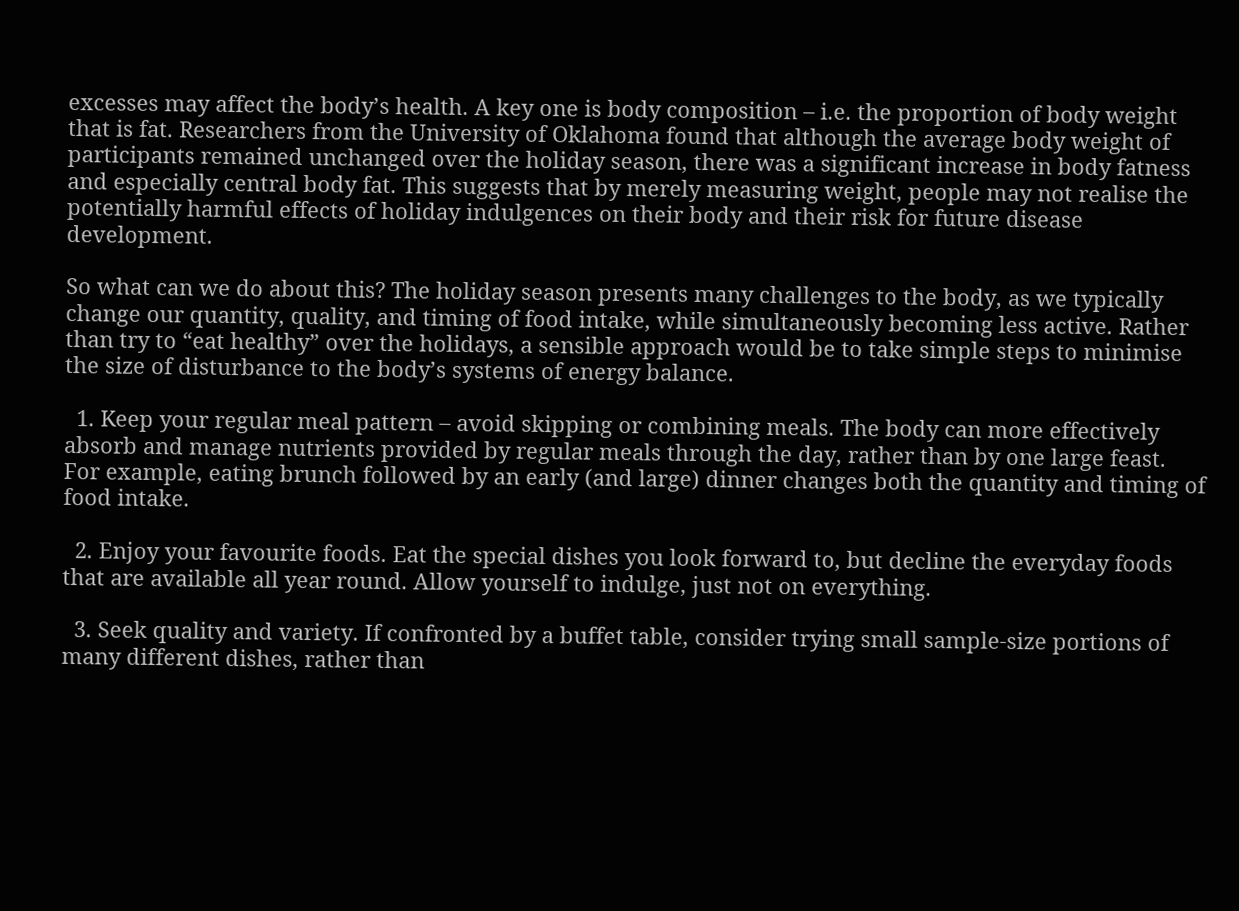excesses may affect the body’s health. A key one is body composition – i.e. the proportion of body weight that is fat. Researchers from the University of Oklahoma found that although the average body weight of participants remained unchanged over the holiday season, there was a significant increase in body fatness and especially central body fat. This suggests that by merely measuring weight, people may not realise the potentially harmful effects of holiday indulgences on their body and their risk for future disease development.

So what can we do about this? The holiday season presents many challenges to the body, as we typically change our quantity, quality, and timing of food intake, while simultaneously becoming less active. Rather than try to “eat healthy” over the holidays, a sensible approach would be to take simple steps to minimise the size of disturbance to the body’s systems of energy balance.

  1. Keep your regular meal pattern – avoid skipping or combining meals. The body can more effectively absorb and manage nutrients provided by regular meals through the day, rather than by one large feast. For example, eating brunch followed by an early (and large) dinner changes both the quantity and timing of food intake.

  2. Enjoy your favourite foods. Eat the special dishes you look forward to, but decline the everyday foods that are available all year round. Allow yourself to indulge, just not on everything.

  3. Seek quality and variety. If confronted by a buffet table, consider trying small sample-size portions of many different dishes, rather than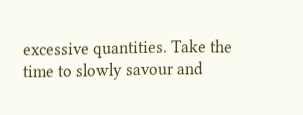excessive quantities. Take the time to slowly savour and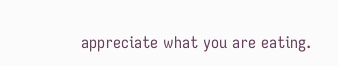appreciate what you are eating.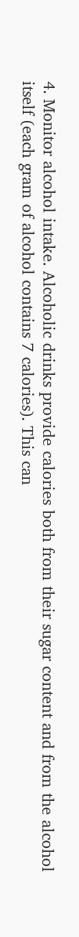4. Monitor alcohol intake. Alcoholic drinks provide calories both from their sugar content and from the alcohol itself (each gram of alcohol contains 7 calories). This can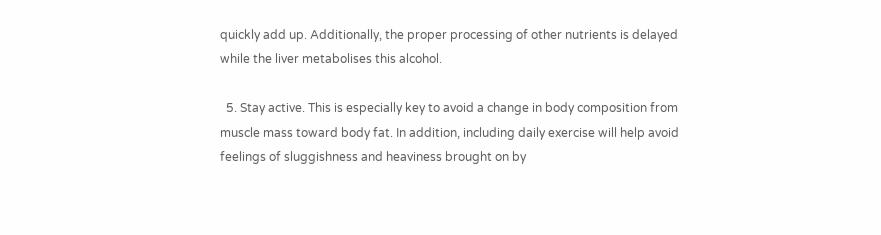quickly add up. Additionally, the proper processing of other nutrients is delayed while the liver metabolises this alcohol.

  5. Stay active. This is especially key to avoid a change in body composition from muscle mass toward body fat. In addition, including daily exercise will help avoid feelings of sluggishness and heaviness brought on by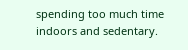spending too much time indoors and sedentary.